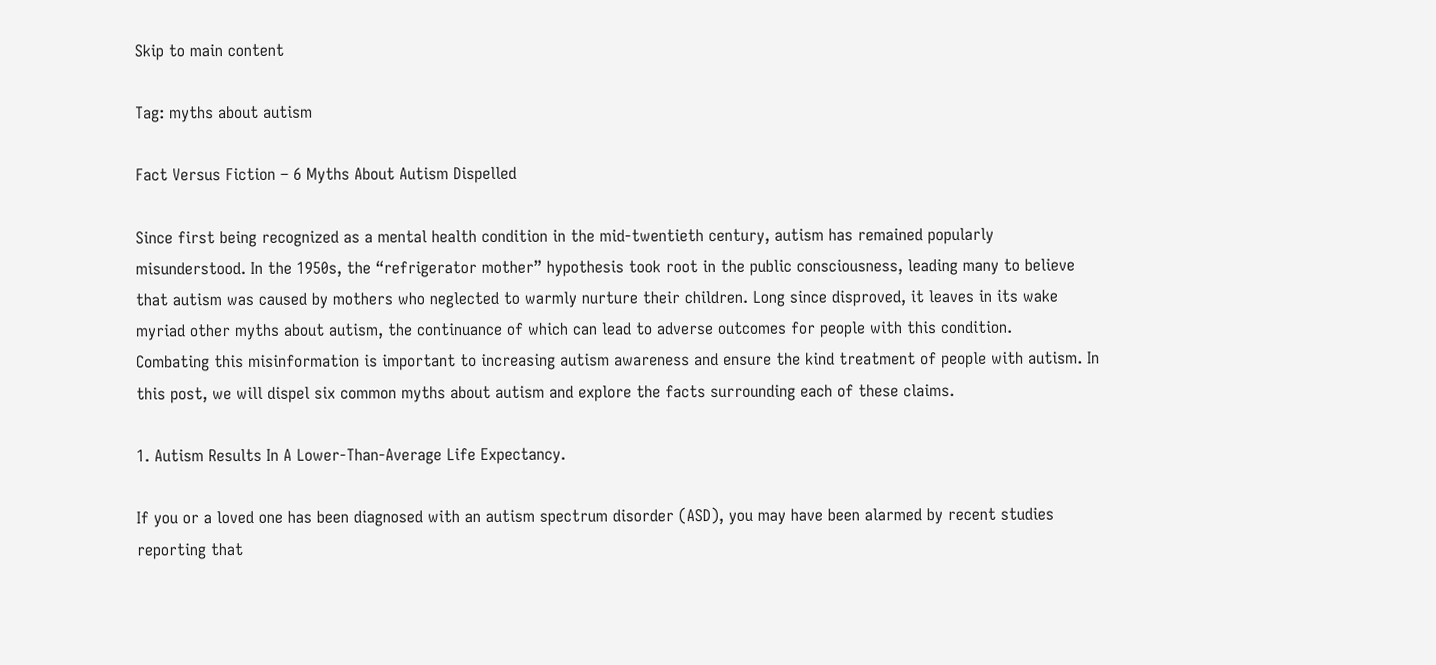Skip to main content

Tag: myths about autism

Fact Versus Fiction – 6 Myths About Autism Dispelled

Since first being recognized as a mental health condition in the mid-twentieth century, autism has remained popularly misunderstood. In the 1950s, the “refrigerator mother” hypothesis took root in the public consciousness, leading many to believe that autism was caused by mothers who neglected to warmly nurture their children. Long since disproved, it leaves in its wake myriad other myths about autism, the continuance of which can lead to adverse outcomes for people with this condition.
Combating this misinformation is important to increasing autism awareness and ensure the kind treatment of people with autism. In this post, we will dispel six common myths about autism and explore the facts surrounding each of these claims.

1. Autism Results In A Lower-Than-Average Life Expectancy.

If you or a loved one has been diagnosed with an autism spectrum disorder (ASD), you may have been alarmed by recent studies reporting that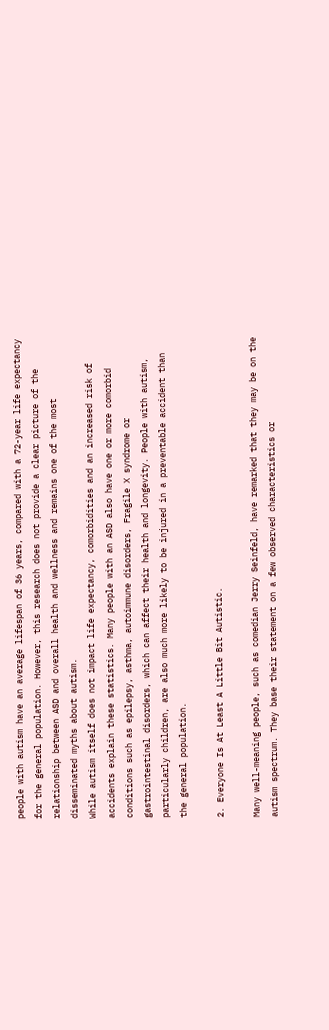people with autism have an average lifespan of 36 years, compared with a 72-year life expectancy for the general population. However, this research does not provide a clear picture of the relationship between ASD and overall health and wellness and remains one of the most disseminated myths about autism.
While autism itself does not impact life expectancy, comorbidities and an increased risk of accidents explain these statistics. Many people with an ASD also have one or more comorbid conditions such as epilepsy, asthma, autoimmune disorders, Fragile X syndrome or gastrointestinal disorders, which can affect their health and longevity. People with autism, particularly children, are also much more likely to be injured in a preventable accident than the general population.

2. Everyone Is At Least A Little Bit Autistic.

Many well-meaning people, such as comedian Jerry Seinfeld, have remarked that they may be on the autism spectrum. They base their statement on a few observed characteristics or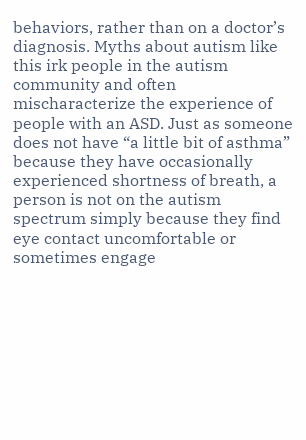behaviors, rather than on a doctor’s diagnosis. Myths about autism like this irk people in the autism community and often mischaracterize the experience of people with an ASD. Just as someone does not have “a little bit of asthma” because they have occasionally experienced shortness of breath, a person is not on the autism spectrum simply because they find eye contact uncomfortable or sometimes engage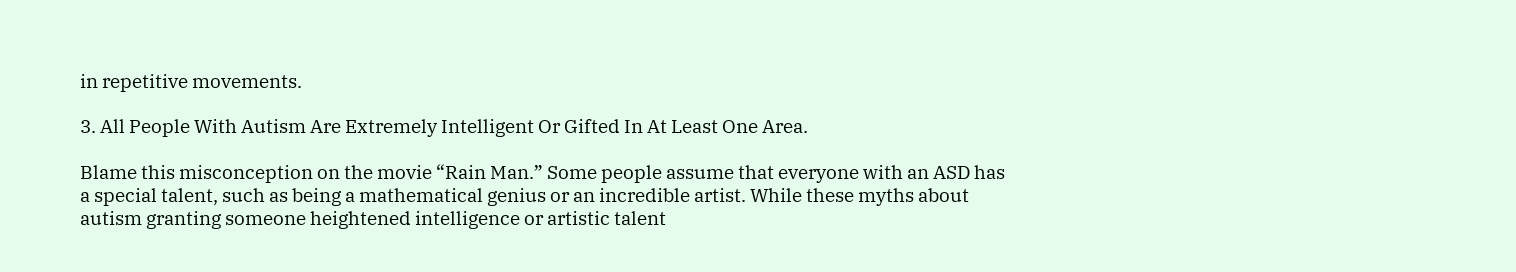in repetitive movements.

3. All People With Autism Are Extremely Intelligent Or Gifted In At Least One Area.

Blame this misconception on the movie “Rain Man.” Some people assume that everyone with an ASD has a special talent, such as being a mathematical genius or an incredible artist. While these myths about autism granting someone heightened intelligence or artistic talent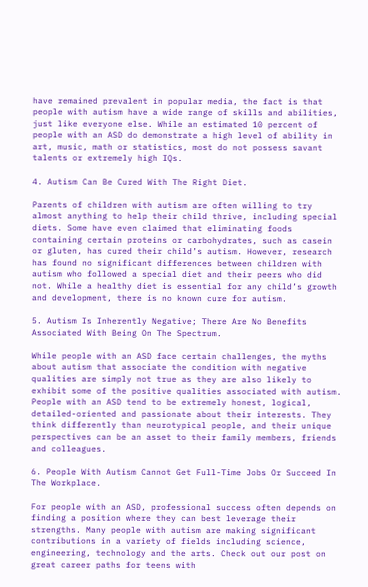have remained prevalent in popular media, the fact is that people with autism have a wide range of skills and abilities, just like everyone else. While an estimated 10 percent of people with an ASD do demonstrate a high level of ability in art, music, math or statistics, most do not possess savant talents or extremely high IQs.

4. Autism Can Be Cured With The Right Diet.

Parents of children with autism are often willing to try almost anything to help their child thrive, including special diets. Some have even claimed that eliminating foods containing certain proteins or carbohydrates, such as casein or gluten, has cured their child’s autism. However, research has found no significant differences between children with autism who followed a special diet and their peers who did not. While a healthy diet is essential for any child’s growth and development, there is no known cure for autism.

5. Autism Is Inherently Negative; There Are No Benefits Associated With Being On The Spectrum.

While people with an ASD face certain challenges, the myths about autism that associate the condition with negative qualities are simply not true as they are also likely to exhibit some of the positive qualities associated with autism. People with an ASD tend to be extremely honest, logical, detailed-oriented and passionate about their interests. They think differently than neurotypical people, and their unique perspectives can be an asset to their family members, friends and colleagues.

6. People With Autism Cannot Get Full-Time Jobs Or Succeed In The Workplace.

For people with an ASD, professional success often depends on finding a position where they can best leverage their strengths. Many people with autism are making significant contributions in a variety of fields including science, engineering, technology and the arts. Check out our post on great career paths for teens with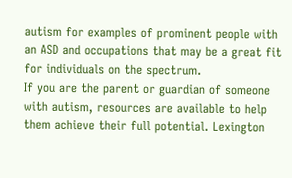autism for examples of prominent people with an ASD and occupations that may be a great fit for individuals on the spectrum.
If you are the parent or guardian of someone with autism, resources are available to help them achieve their full potential. Lexington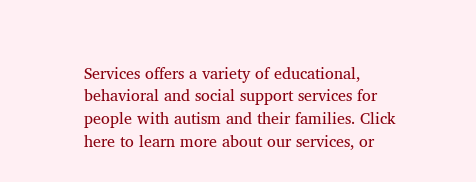Services offers a variety of educational, behavioral and social support services for people with autism and their families. Click here to learn more about our services, or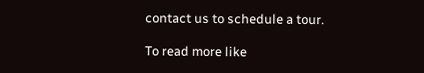contact us to schedule a tour.

To read more like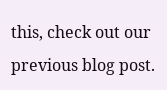this, check out our previous blog post.